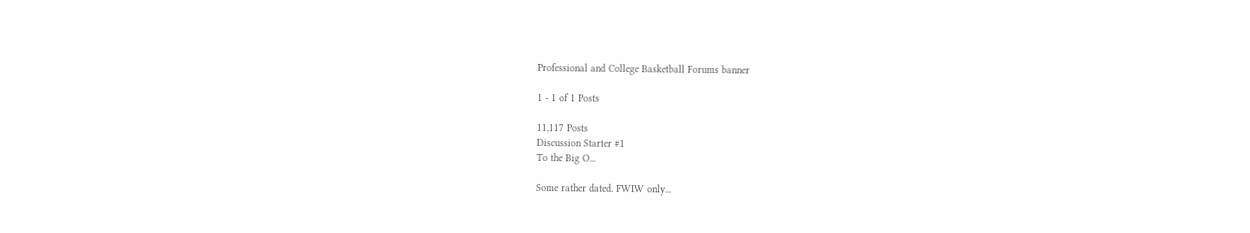Professional and College Basketball Forums banner

1 - 1 of 1 Posts

11,117 Posts
Discussion Starter #1
To the Big O...

Some rather dated. FWIW only...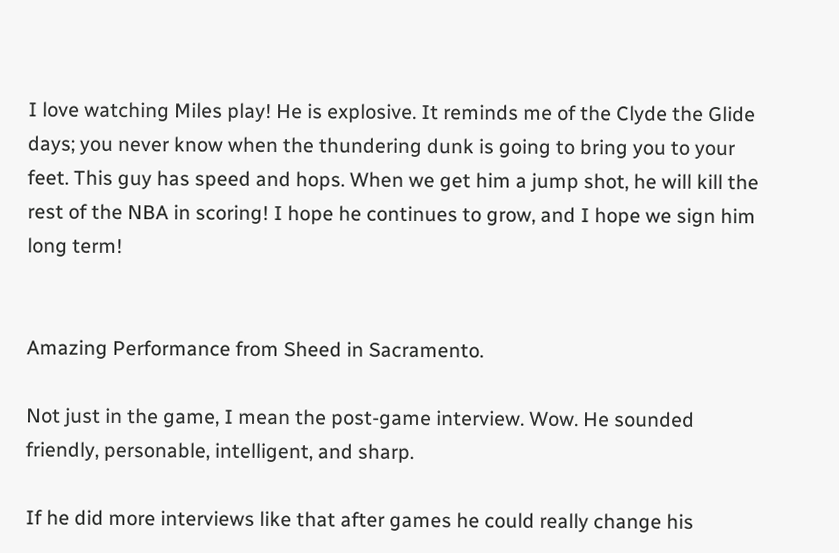I love watching Miles play! He is explosive. It reminds me of the Clyde the Glide days; you never know when the thundering dunk is going to bring you to your feet. This guy has speed and hops. When we get him a jump shot, he will kill the rest of the NBA in scoring! I hope he continues to grow, and I hope we sign him long term!


Amazing Performance from Sheed in Sacramento.

Not just in the game, I mean the post-game interview. Wow. He sounded friendly, personable, intelligent, and sharp.

If he did more interviews like that after games he could really change his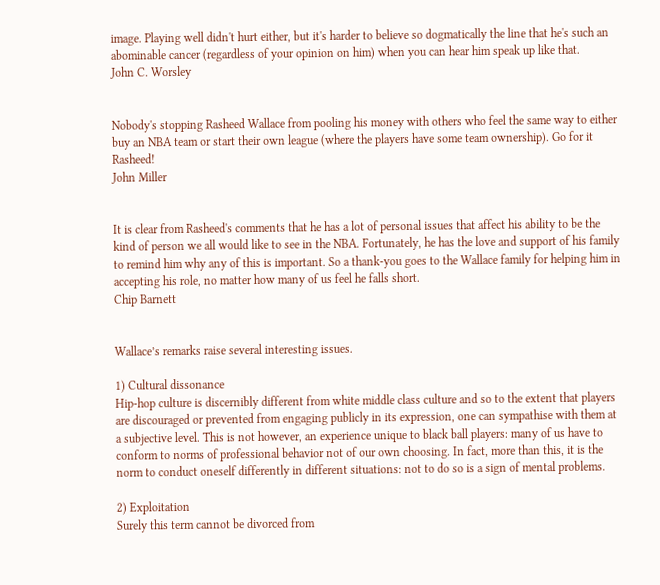image. Playing well didn't hurt either, but it's harder to believe so dogmatically the line that he's such an abominable cancer (regardless of your opinion on him) when you can hear him speak up like that.
John C. Worsley


Nobody's stopping Rasheed Wallace from pooling his money with others who feel the same way to either buy an NBA team or start their own league (where the players have some team ownership). Go for it Rasheed!
John Miller


It is clear from Rasheed's comments that he has a lot of personal issues that affect his ability to be the kind of person we all would like to see in the NBA. Fortunately, he has the love and support of his family to remind him why any of this is important. So a thank-you goes to the Wallace family for helping him in accepting his role, no matter how many of us feel he falls short.
Chip Barnett


Wallace’s remarks raise several interesting issues.

1) Cultural dissonance
Hip-hop culture is discernibly different from white middle class culture and so to the extent that players are discouraged or prevented from engaging publicly in its expression, one can sympathise with them at a subjective level. This is not however, an experience unique to black ball players: many of us have to conform to norms of professional behavior not of our own choosing. In fact, more than this, it is the norm to conduct oneself differently in different situations: not to do so is a sign of mental problems.

2) Exploitation
Surely this term cannot be divorced from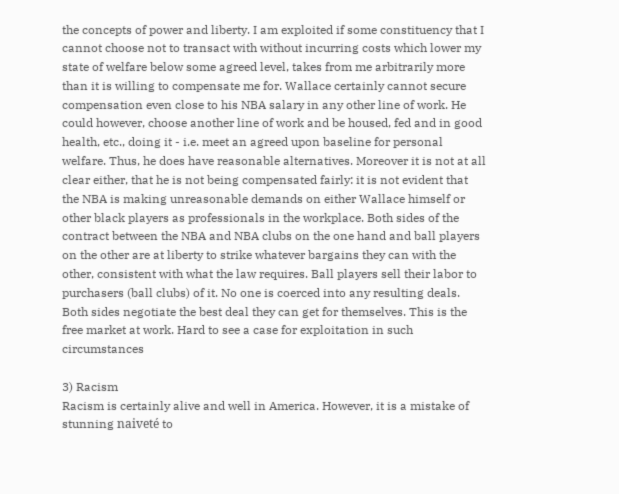the concepts of power and liberty. I am exploited if some constituency that I cannot choose not to transact with without incurring costs which lower my state of welfare below some agreed level, takes from me arbitrarily more than it is willing to compensate me for. Wallace certainly cannot secure compensation even close to his NBA salary in any other line of work. He could however, choose another line of work and be housed, fed and in good health, etc., doing it - i.e. meet an agreed upon baseline for personal welfare. Thus, he does have reasonable alternatives. Moreover it is not at all clear either, that he is not being compensated fairly: it is not evident that the NBA is making unreasonable demands on either Wallace himself or other black players as professionals in the workplace. Both sides of the contract between the NBA and NBA clubs on the one hand and ball players on the other are at liberty to strike whatever bargains they can with the other, consistent with what the law requires. Ball players sell their labor to purchasers (ball clubs) of it. No one is coerced into any resulting deals. Both sides negotiate the best deal they can get for themselves. This is the free market at work. Hard to see a case for exploitation in such circumstances

3) Racism
Racism is certainly alive and well in America. However, it is a mistake of stunning naiveté to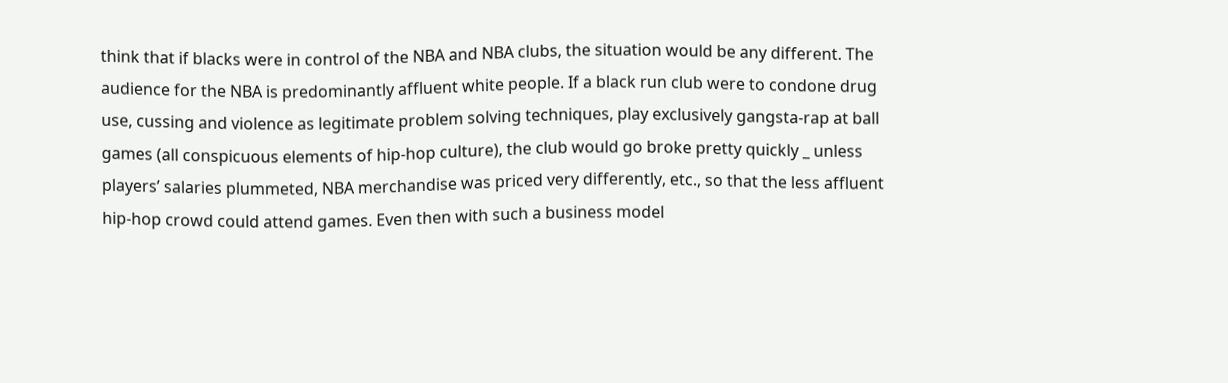think that if blacks were in control of the NBA and NBA clubs, the situation would be any different. The audience for the NBA is predominantly affluent white people. If a black run club were to condone drug use, cussing and violence as legitimate problem solving techniques, play exclusively gangsta-rap at ball games (all conspicuous elements of hip-hop culture), the club would go broke pretty quickly _ unless players’ salaries plummeted, NBA merchandise was priced very differently, etc., so that the less affluent hip-hop crowd could attend games. Even then with such a business model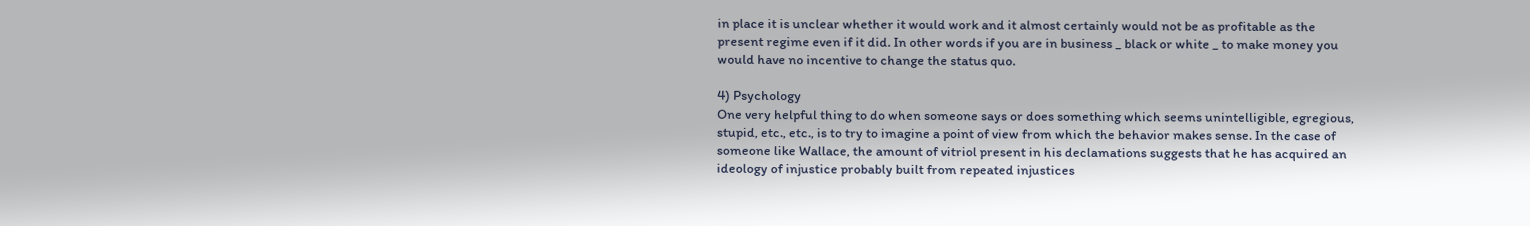in place it is unclear whether it would work and it almost certainly would not be as profitable as the present regime even if it did. In other words if you are in business _ black or white _ to make money you would have no incentive to change the status quo.

4) Psychology
One very helpful thing to do when someone says or does something which seems unintelligible, egregious, stupid, etc., etc., is to try to imagine a point of view from which the behavior makes sense. In the case of someone like Wallace, the amount of vitriol present in his declamations suggests that he has acquired an ideology of injustice probably built from repeated injustices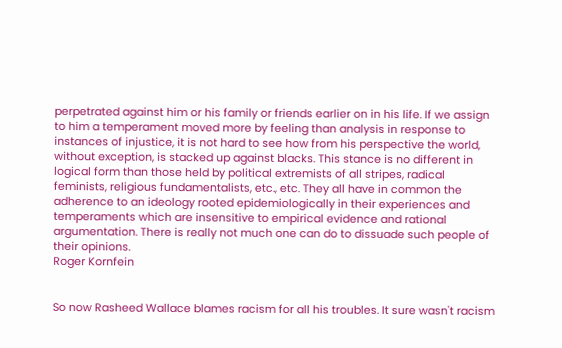perpetrated against him or his family or friends earlier on in his life. If we assign to him a temperament moved more by feeling than analysis in response to instances of injustice, it is not hard to see how from his perspective the world, without exception, is stacked up against blacks. This stance is no different in logical form than those held by political extremists of all stripes, radical feminists, religious fundamentalists, etc., etc. They all have in common the adherence to an ideology rooted epidemiologically in their experiences and temperaments which are insensitive to empirical evidence and rational argumentation. There is really not much one can do to dissuade such people of their opinions.
Roger Kornfein


So now Rasheed Wallace blames racism for all his troubles. It sure wasn't racism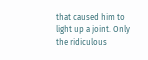that caused him to light up a joint. Only the ridiculous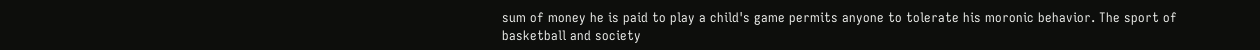sum of money he is paid to play a child's game permits anyone to tolerate his moronic behavior. The sport of basketball and society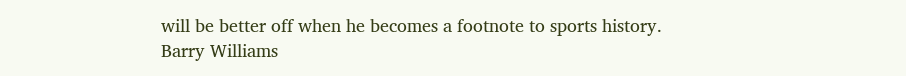will be better off when he becomes a footnote to sports history.
Barry Williams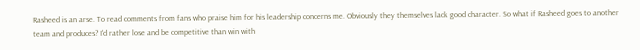Rasheed is an arse. To read comments from fans who praise him for his leadership concerns me. Obviously they themselves lack good character. So what if Rasheed goes to another team and produces? I'd rather lose and be competitive than win with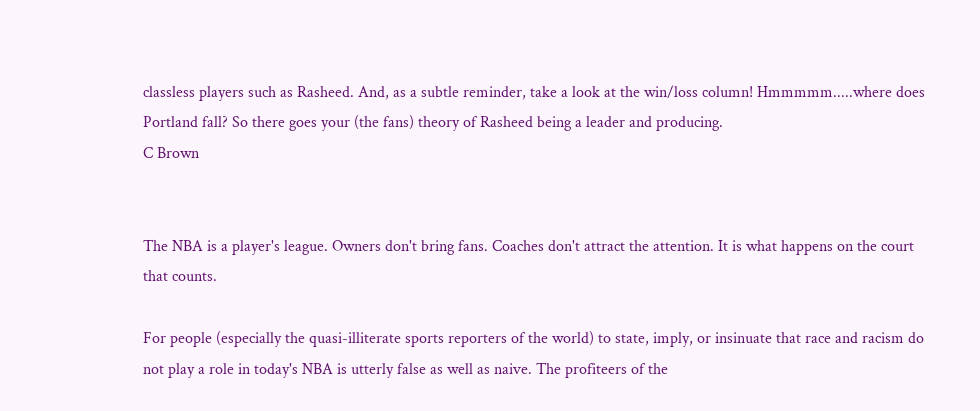classless players such as Rasheed. And, as a subtle reminder, take a look at the win/loss column! Hmmmmm.....where does Portland fall? So there goes your (the fans) theory of Rasheed being a leader and producing.
C Brown


The NBA is a player's league. Owners don't bring fans. Coaches don't attract the attention. It is what happens on the court that counts.

For people (especially the quasi-illiterate sports reporters of the world) to state, imply, or insinuate that race and racism do not play a role in today's NBA is utterly false as well as naive. The profiteers of the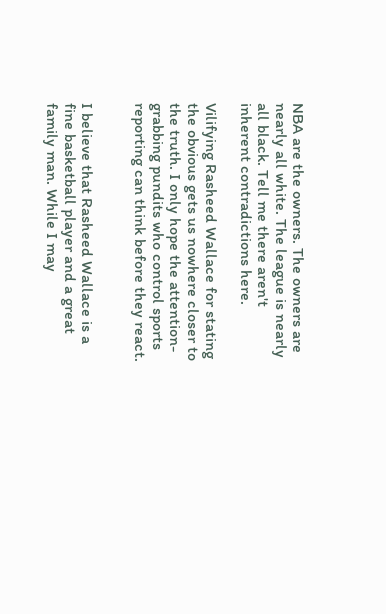NBA are the owners. The owners are nearly all white. The league is nearly all black. Tell me there aren't inherent contradictions here.

Vilifying Rasheed Wallace for stating the obvious gets us nowhere closer to the truth. I only hope the attention-grabbing pundits who control sports reporting can think before they react.


I believe that Rasheed Wallace is a fine basketball player and a great family man. While I may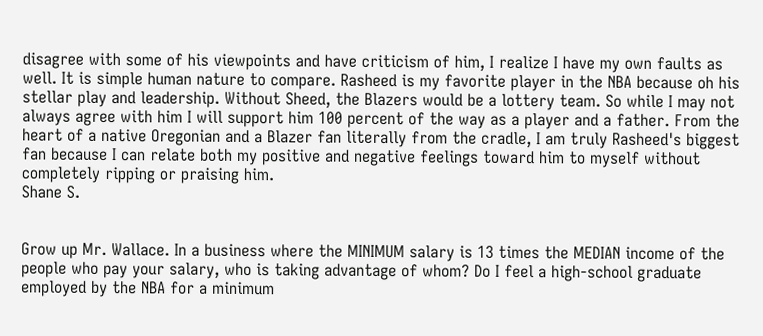disagree with some of his viewpoints and have criticism of him, I realize I have my own faults as well. It is simple human nature to compare. Rasheed is my favorite player in the NBA because oh his stellar play and leadership. Without Sheed, the Blazers would be a lottery team. So while I may not always agree with him I will support him 100 percent of the way as a player and a father. From the heart of a native Oregonian and a Blazer fan literally from the cradle, I am truly Rasheed's biggest fan because I can relate both my positive and negative feelings toward him to myself without completely ripping or praising him.
Shane S.


Grow up Mr. Wallace. In a business where the MINIMUM salary is 13 times the MEDIAN income of the people who pay your salary, who is taking advantage of whom? Do I feel a high-school graduate employed by the NBA for a minimum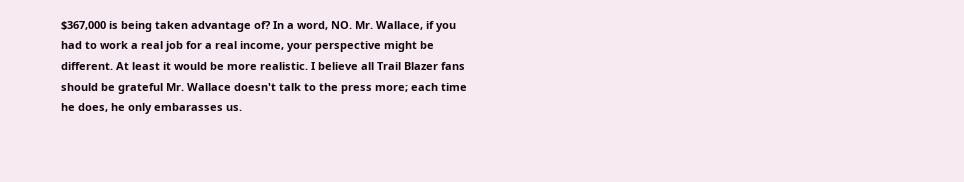$367,000 is being taken advantage of? In a word, NO. Mr. Wallace, if you had to work a real job for a real income, your perspective might be different. At least it would be more realistic. I believe all Trail Blazer fans should be grateful Mr. Wallace doesn't talk to the press more; each time he does, he only embarasses us.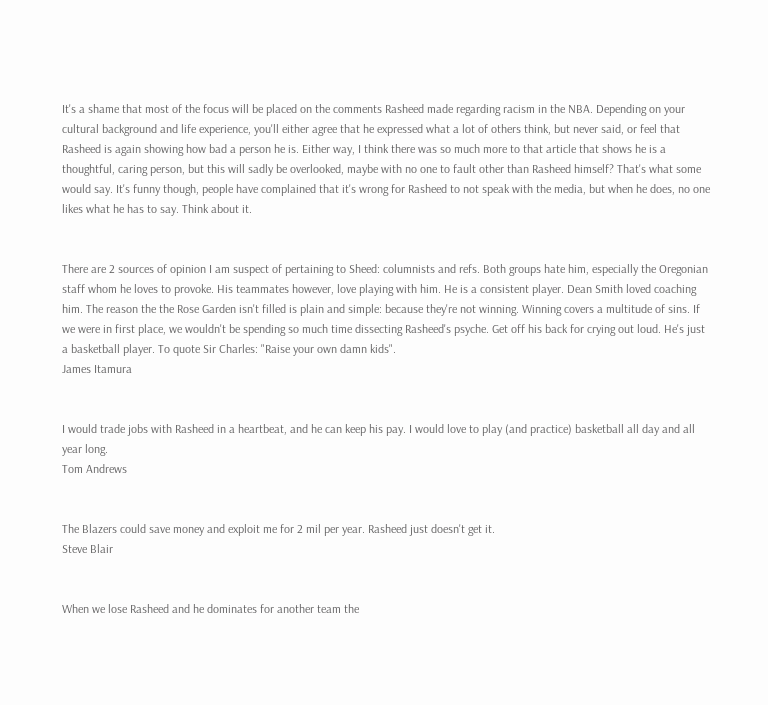It's a shame that most of the focus will be placed on the comments Rasheed made regarding racism in the NBA. Depending on your cultural background and life experience, you'll either agree that he expressed what a lot of others think, but never said, or feel that Rasheed is again showing how bad a person he is. Either way, I think there was so much more to that article that shows he is a thoughtful, caring person, but this will sadly be overlooked, maybe with no one to fault other than Rasheed himself? That's what some would say. It's funny though, people have complained that it's wrong for Rasheed to not speak with the media, but when he does, no one likes what he has to say. Think about it.


There are 2 sources of opinion I am suspect of pertaining to Sheed: columnists and refs. Both groups hate him, especially the Oregonian staff whom he loves to provoke. His teammates however, love playing with him. He is a consistent player. Dean Smith loved coaching him. The reason the the Rose Garden isn't filled is plain and simple: because they're not winning. Winning covers a multitude of sins. If we were in first place, we wouldn't be spending so much time dissecting Rasheed's psyche. Get off his back for crying out loud. He's just a basketball player. To quote Sir Charles: "Raise your own damn kids".
James Itamura


I would trade jobs with Rasheed in a heartbeat, and he can keep his pay. I would love to play (and practice) basketball all day and all year long.
Tom Andrews


The Blazers could save money and exploit me for 2 mil per year. Rasheed just doesn't get it.
Steve Blair


When we lose Rasheed and he dominates for another team the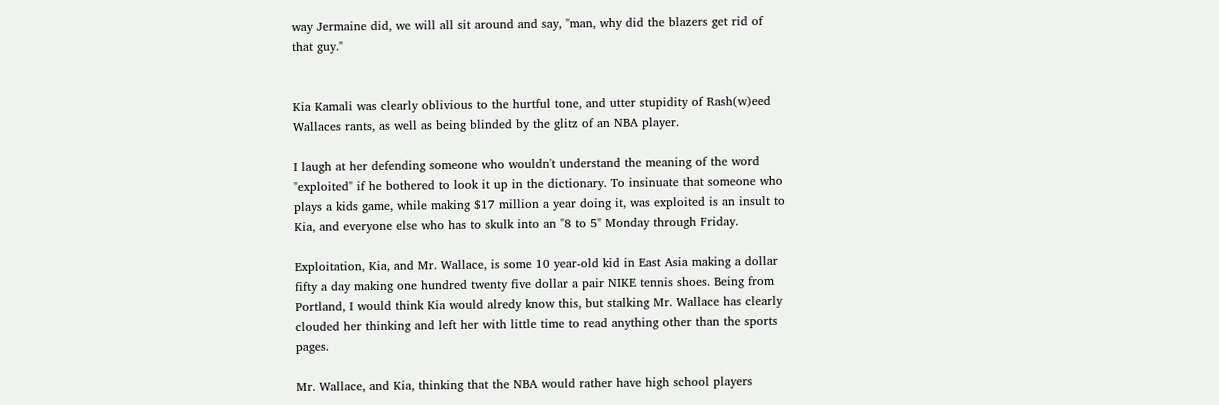way Jermaine did, we will all sit around and say, "man, why did the blazers get rid of that guy."


Kia Kamali was clearly oblivious to the hurtful tone, and utter stupidity of Rash(w)eed Wallaces rants, as well as being blinded by the glitz of an NBA player.

I laugh at her defending someone who wouldn't understand the meaning of the word "exploited" if he bothered to look it up in the dictionary. To insinuate that someone who plays a kids game, while making $17 million a year doing it, was exploited is an insult to Kia, and everyone else who has to skulk into an "8 to 5" Monday through Friday.

Exploitation, Kia, and Mr. Wallace, is some 10 year-old kid in East Asia making a dollar fifty a day making one hundred twenty five dollar a pair NIKE tennis shoes. Being from Portland, I would think Kia would alredy know this, but stalking Mr. Wallace has clearly clouded her thinking and left her with little time to read anything other than the sports pages.

Mr. Wallace, and Kia, thinking that the NBA would rather have high school players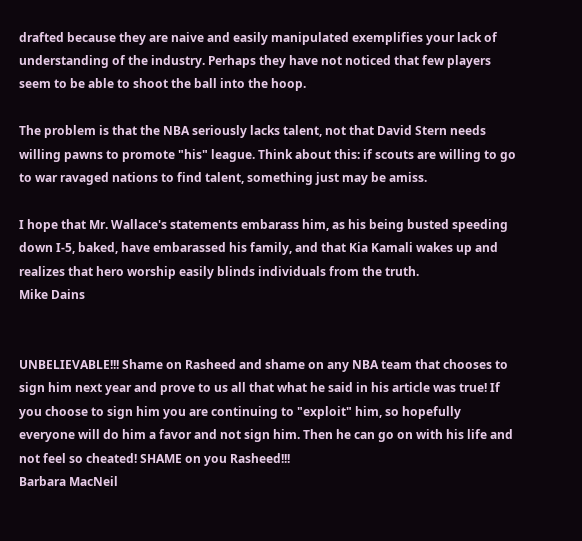drafted because they are naive and easily manipulated exemplifies your lack of understanding of the industry. Perhaps they have not noticed that few players seem to be able to shoot the ball into the hoop.

The problem is that the NBA seriously lacks talent, not that David Stern needs willing pawns to promote "his" league. Think about this: if scouts are willing to go to war ravaged nations to find talent, something just may be amiss.

I hope that Mr. Wallace's statements embarass him, as his being busted speeding down I-5, baked, have embarassed his family, and that Kia Kamali wakes up and realizes that hero worship easily blinds individuals from the truth.
Mike Dains


UNBELIEVABLE!!! Shame on Rasheed and shame on any NBA team that chooses to sign him next year and prove to us all that what he said in his article was true! If you choose to sign him you are continuing to "exploit" him, so hopefully everyone will do him a favor and not sign him. Then he can go on with his life and not feel so cheated! SHAME on you Rasheed!!!
Barbara MacNeil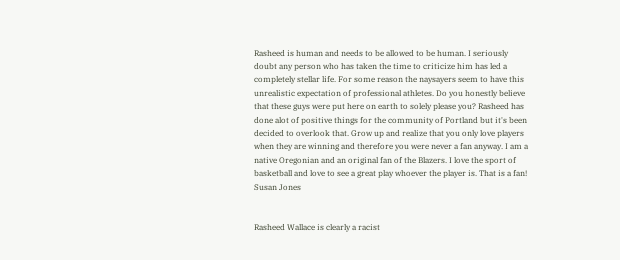Rasheed is human and needs to be allowed to be human. I seriously doubt any person who has taken the time to criticize him has led a completely stellar life. For some reason the naysayers seem to have this unrealistic expectation of professional athletes. Do you honestly believe that these guys were put here on earth to solely please you? Rasheed has done alot of positive things for the community of Portland but it's been decided to overlook that. Grow up and realize that you only love players when they are winning and therefore you were never a fan anyway. I am a native Oregonian and an original fan of the Blazers. I love the sport of basketball and love to see a great play whoever the player is. That is a fan!
Susan Jones


Rasheed Wallace is clearly a racist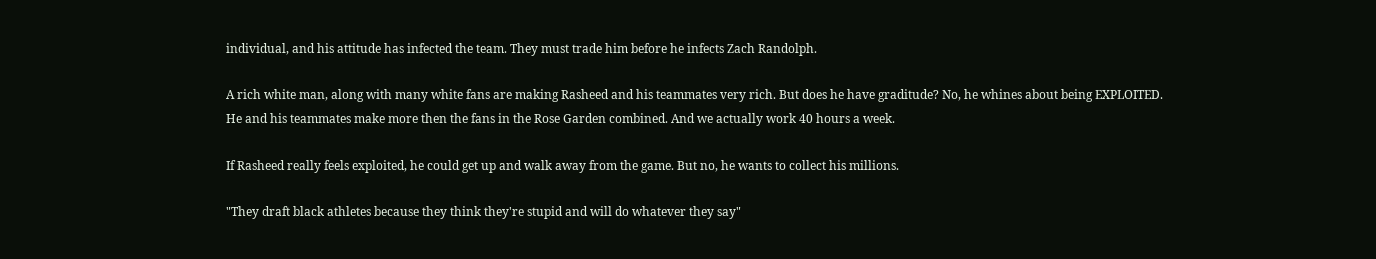individual, and his attitude has infected the team. They must trade him before he infects Zach Randolph.

A rich white man, along with many white fans are making Rasheed and his teammates very rich. But does he have graditude? No, he whines about being EXPLOITED. He and his teammates make more then the fans in the Rose Garden combined. And we actually work 40 hours a week.

If Rasheed really feels exploited, he could get up and walk away from the game. But no, he wants to collect his millions.

"They draft black athletes because they think they're stupid and will do whatever they say"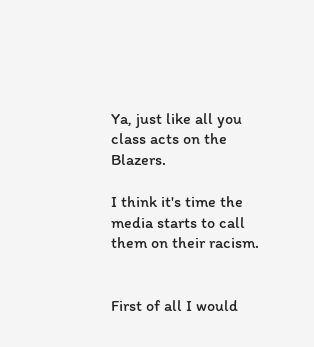Ya, just like all you class acts on the Blazers.

I think it's time the media starts to call them on their racism.


First of all I would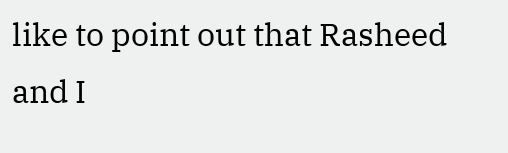like to point out that Rasheed and I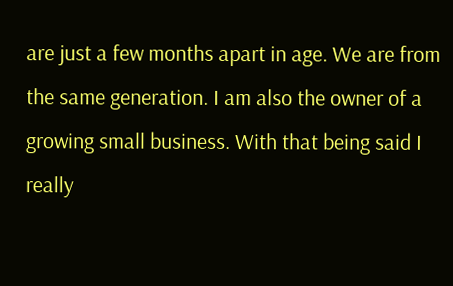are just a few months apart in age. We are from the same generation. I am also the owner of a growing small business. With that being said I really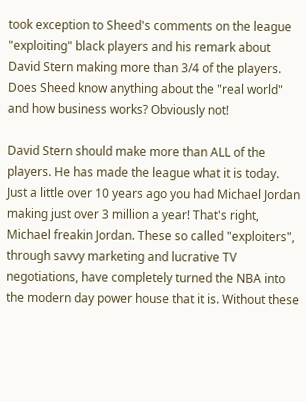took exception to Sheed's comments on the league "exploiting" black players and his remark about David Stern making more than 3/4 of the players. Does Sheed know anything about the "real world" and how business works? Obviously not!

David Stern should make more than ALL of the players. He has made the league what it is today. Just a little over 10 years ago you had Michael Jordan making just over 3 million a year! That's right, Michael freakin Jordan. These so called "exploiters", through savvy marketing and lucrative TV negotiations, have completely turned the NBA into the modern day power house that it is. Without these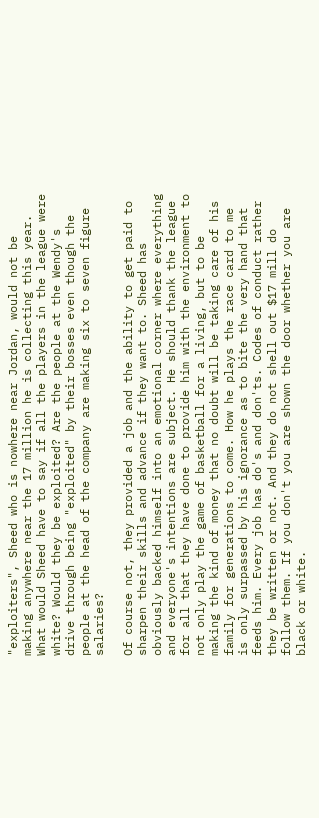"exploiters", Sheed who is nowhere near Jordan, would not be making anywhere near the 17 million he is collecting this year. What would Sheed have to say if all the players in the league were white? Would they be exploited? Are the people at the Wendy's drive through being "exploited" by their bosses even though the people at the head of the company are making six to seven figure salaries?

Of course not, they provided a job and the ability to get paid to sharpen their skills and advance if they want to. Sheed has obviously backed himself into an emotional corner where everything and everyone's intentions are subject. He should thank the league for all that they have done to provide him with the environment to not only play the game of basketball for a living, but to be making the kind of money that no doubt will be taking care of his family for generations to come. How he plays the race card to me is only surpassed by his ignorance as to bite the very hand that feeds him. Every job has do's and don'ts. Codes of conduct rather they be written or not. And they do not shell out $17 mill do follow them. If you don't you are shown the door whether you are black or white.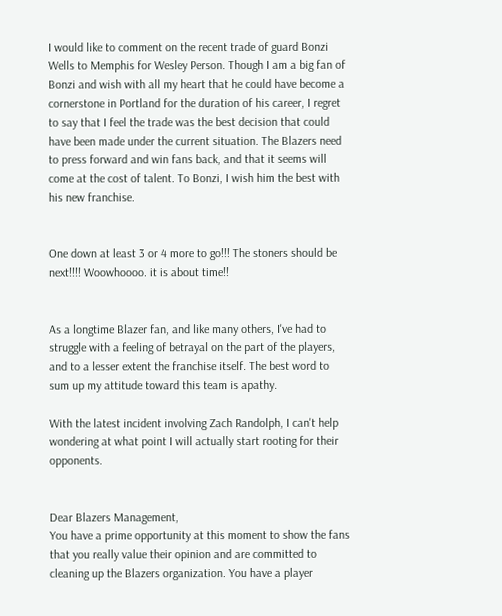I would like to comment on the recent trade of guard Bonzi Wells to Memphis for Wesley Person. Though I am a big fan of Bonzi and wish with all my heart that he could have become a cornerstone in Portland for the duration of his career, I regret to say that I feel the trade was the best decision that could have been made under the current situation. The Blazers need to press forward and win fans back, and that it seems will come at the cost of talent. To Bonzi, I wish him the best with his new franchise.


One down at least 3 or 4 more to go!!! The stoners should be next!!!! Woowhoooo. it is about time!!


As a longtime Blazer fan, and like many others, I've had to struggle with a feeling of betrayal on the part of the players, and to a lesser extent the franchise itself. The best word to sum up my attitude toward this team is apathy.

With the latest incident involving Zach Randolph, I can't help wondering at what point I will actually start rooting for their opponents.


Dear Blazers Management,
You have a prime opportunity at this moment to show the fans that you really value their opinion and are committed to cleaning up the Blazers organization. You have a player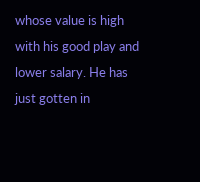whose value is high with his good play and lower salary. He has just gotten in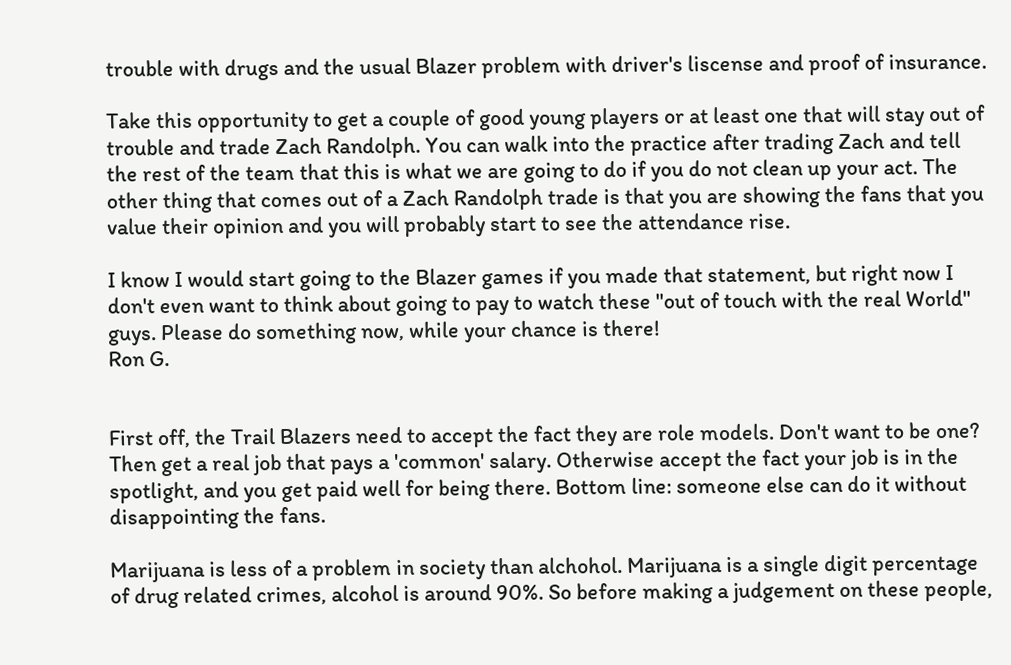trouble with drugs and the usual Blazer problem with driver's liscense and proof of insurance.

Take this opportunity to get a couple of good young players or at least one that will stay out of trouble and trade Zach Randolph. You can walk into the practice after trading Zach and tell the rest of the team that this is what we are going to do if you do not clean up your act. The other thing that comes out of a Zach Randolph trade is that you are showing the fans that you value their opinion and you will probably start to see the attendance rise.

I know I would start going to the Blazer games if you made that statement, but right now I don't even want to think about going to pay to watch these "out of touch with the real World" guys. Please do something now, while your chance is there!
Ron G.


First off, the Trail Blazers need to accept the fact they are role models. Don't want to be one? Then get a real job that pays a 'common' salary. Otherwise accept the fact your job is in the spotlight, and you get paid well for being there. Bottom line: someone else can do it without disappointing the fans.

Marijuana is less of a problem in society than alchohol. Marijuana is a single digit percentage of drug related crimes, alcohol is around 90%. So before making a judgement on these people,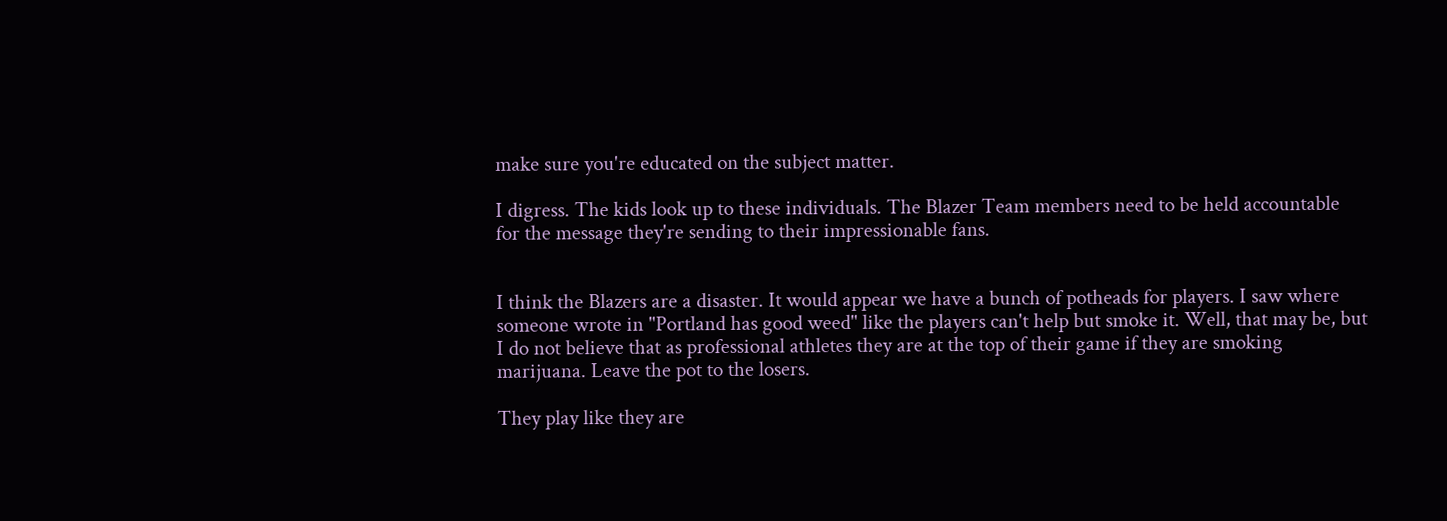make sure you're educated on the subject matter.

I digress. The kids look up to these individuals. The Blazer Team members need to be held accountable for the message they're sending to their impressionable fans.


I think the Blazers are a disaster. It would appear we have a bunch of potheads for players. I saw where someone wrote in "Portland has good weed" like the players can't help but smoke it. Well, that may be, but I do not believe that as professional athletes they are at the top of their game if they are smoking marijuana. Leave the pot to the losers.

They play like they are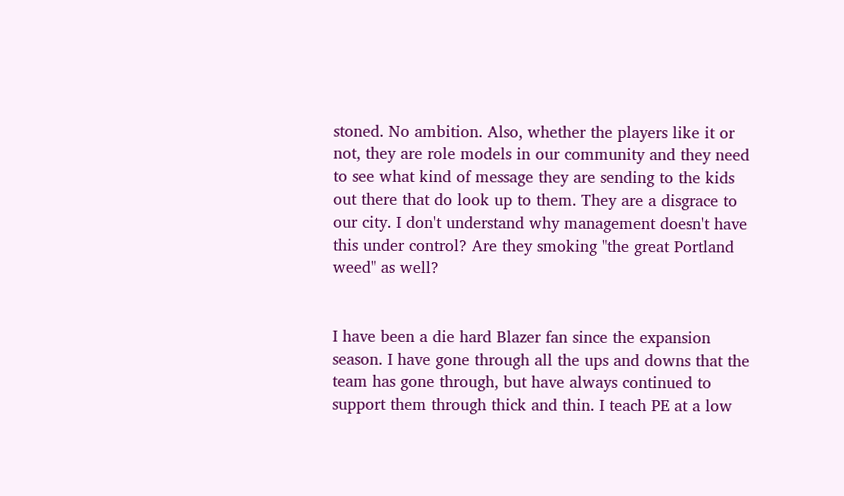stoned. No ambition. Also, whether the players like it or not, they are role models in our community and they need to see what kind of message they are sending to the kids out there that do look up to them. They are a disgrace to our city. I don't understand why management doesn't have this under control? Are they smoking "the great Portland weed" as well?


I have been a die hard Blazer fan since the expansion season. I have gone through all the ups and downs that the team has gone through, but have always continued to support them through thick and thin. I teach PE at a low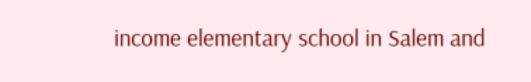income elementary school in Salem and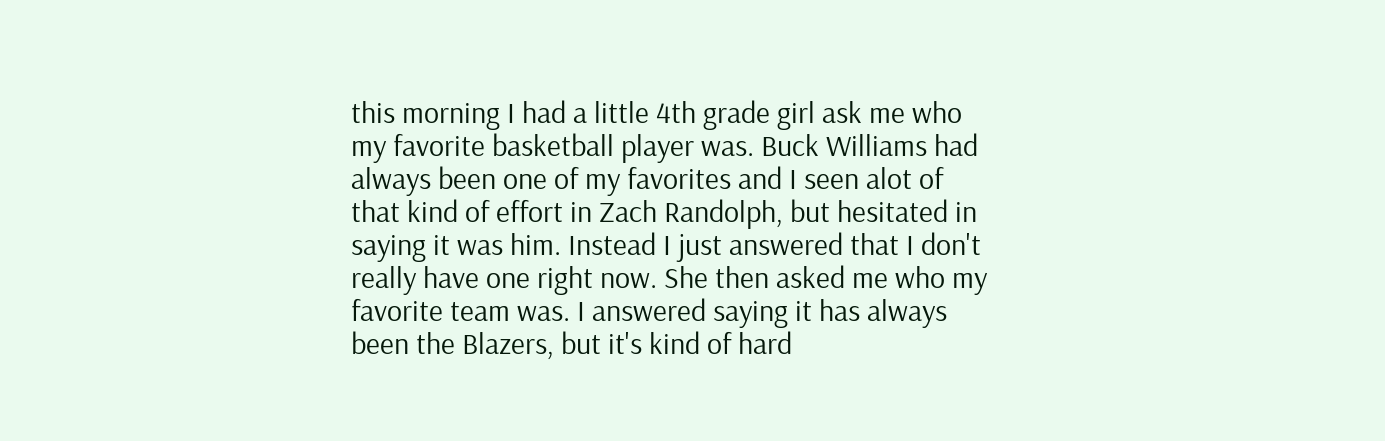this morning I had a little 4th grade girl ask me who my favorite basketball player was. Buck Williams had always been one of my favorites and I seen alot of that kind of effort in Zach Randolph, but hesitated in saying it was him. Instead I just answered that I don't really have one right now. She then asked me who my favorite team was. I answered saying it has always been the Blazers, but it's kind of hard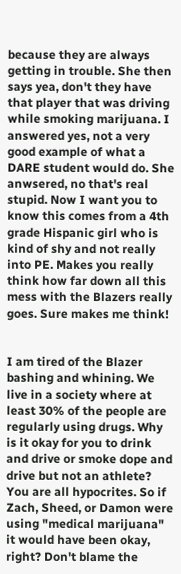because they are always getting in trouble. She then says yea, don't they have that player that was driving while smoking marijuana. I answered yes, not a very good example of what a DARE student would do. She anwsered, no that's real stupid. Now I want you to know this comes from a 4th grade Hispanic girl who is kind of shy and not really into PE. Makes you really think how far down all this mess with the Blazers really goes. Sure makes me think!


I am tired of the Blazer bashing and whining. We live in a society where at least 30% of the people are regularly using drugs. Why is it okay for you to drink and drive or smoke dope and drive but not an athlete? You are all hypocrites. So if Zach, Sheed, or Damon were using "medical marijuana" it would have been okay, right? Don't blame the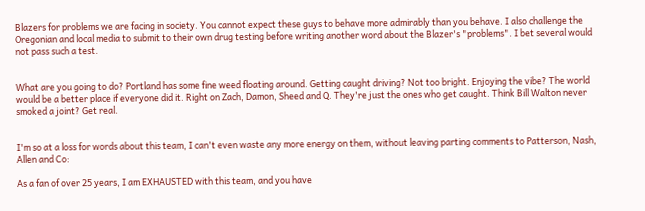Blazers for problems we are facing in society. You cannot expect these guys to behave more admirably than you behave. I also challenge the Oregonian and local media to submit to their own drug testing before writing another word about the Blazer's "problems". I bet several would not pass such a test.


What are you going to do? Portland has some fine weed floating around. Getting caught driving? Not too bright. Enjoying the vibe? The world would be a better place if everyone did it. Right on Zach, Damon, Sheed and Q. They're just the ones who get caught. Think Bill Walton never smoked a joint? Get real.


I'm so at a loss for words about this team, I can't even waste any more energy on them, without leaving parting comments to Patterson, Nash, Allen and Co:

As a fan of over 25 years, I am EXHAUSTED with this team, and you have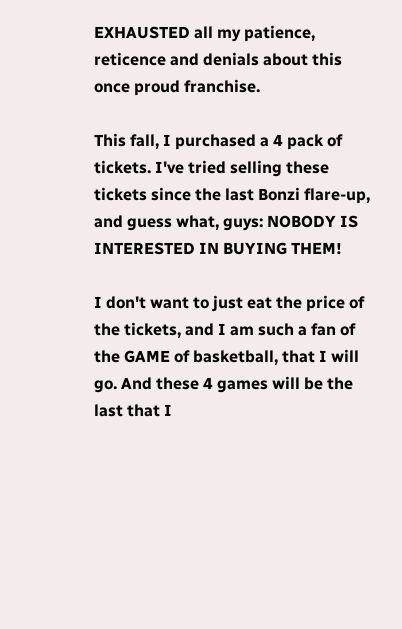EXHAUSTED all my patience, reticence and denials about this once proud franchise.

This fall, I purchased a 4 pack of tickets. I've tried selling these tickets since the last Bonzi flare-up, and guess what, guys: NOBODY IS INTERESTED IN BUYING THEM!

I don't want to just eat the price of the tickets, and I am such a fan of the GAME of basketball, that I will go. And these 4 games will be the last that I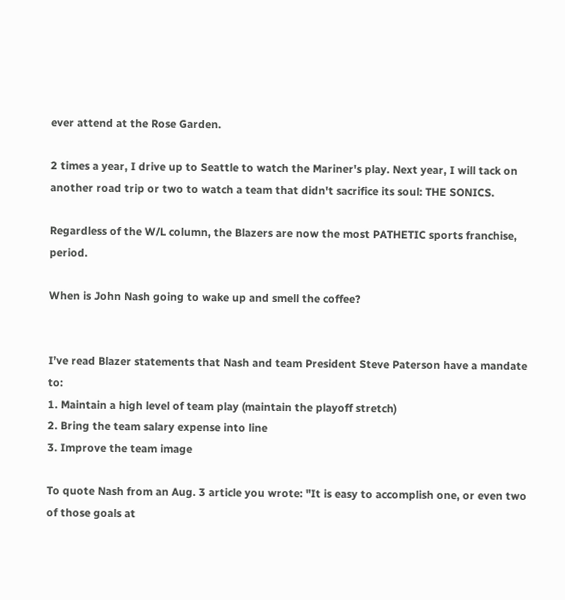ever attend at the Rose Garden.

2 times a year, I drive up to Seattle to watch the Mariner's play. Next year, I will tack on another road trip or two to watch a team that didn't sacrifice its soul: THE SONICS.

Regardless of the W/L column, the Blazers are now the most PATHETIC sports franchise, period.

When is John Nash going to wake up and smell the coffee?


I’ve read Blazer statements that Nash and team President Steve Paterson have a mandate to:
1. Maintain a high level of team play (maintain the playoff stretch)
2. Bring the team salary expense into line
3. Improve the team image

To quote Nash from an Aug. 3 article you wrote: "It is easy to accomplish one, or even two of those goals at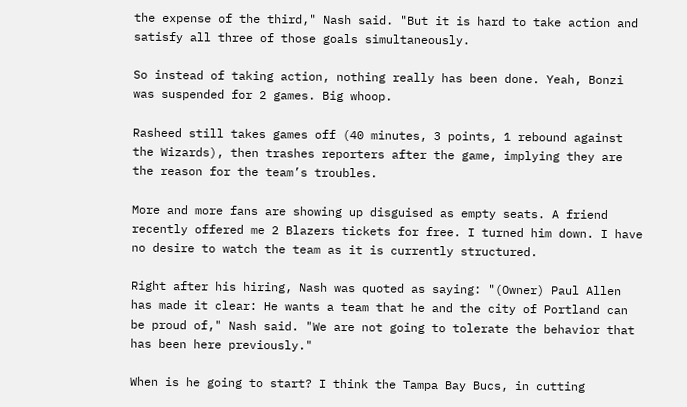the expense of the third," Nash said. "But it is hard to take action and satisfy all three of those goals simultaneously.

So instead of taking action, nothing really has been done. Yeah, Bonzi was suspended for 2 games. Big whoop.

Rasheed still takes games off (40 minutes, 3 points, 1 rebound against the Wizards), then trashes reporters after the game, implying they are the reason for the team’s troubles.

More and more fans are showing up disguised as empty seats. A friend recently offered me 2 Blazers tickets for free. I turned him down. I have no desire to watch the team as it is currently structured.

Right after his hiring, Nash was quoted as saying: "(Owner) Paul Allen has made it clear: He wants a team that he and the city of Portland can be proud of," Nash said. "We are not going to tolerate the behavior that has been here previously."

When is he going to start? I think the Tampa Bay Bucs, in cutting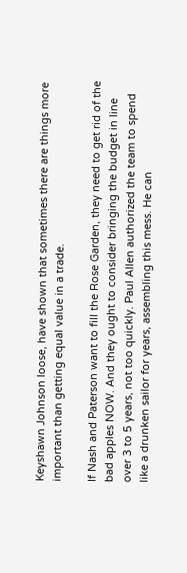Keyshawn Johnson loose, have shown that sometimes there are things more important than getting equal value in a trade.

If Nash and Paterson want to fill the Rose Garden, they need to get rid of the bad apples NOW. And they ought to consider bringing the budget in line over 3 to 5 years, not too quickly. Paul Allen authorized the team to spend like a drunken sailor for years, assembling this mess. He can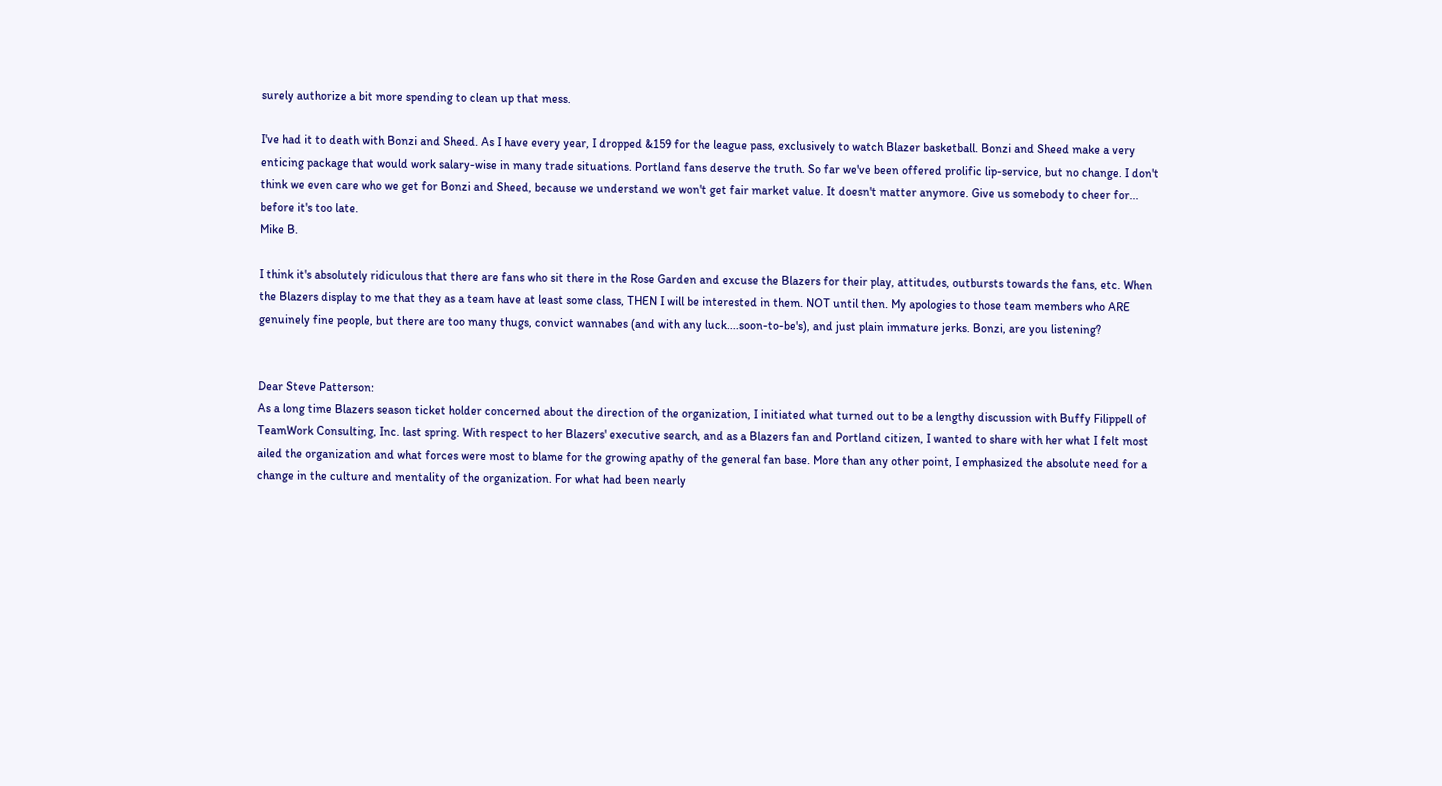surely authorize a bit more spending to clean up that mess.

I've had it to death with Bonzi and Sheed. As I have every year, I dropped &159 for the league pass, exclusively to watch Blazer basketball. Bonzi and Sheed make a very enticing package that would work salary-wise in many trade situations. Portland fans deserve the truth. So far we've been offered prolific lip-service, but no change. I don't think we even care who we get for Bonzi and Sheed, because we understand we won't get fair market value. It doesn't matter anymore. Give us somebody to cheer for... before it's too late.
Mike B.

I think it's absolutely ridiculous that there are fans who sit there in the Rose Garden and excuse the Blazers for their play, attitudes, outbursts towards the fans, etc. When the Blazers display to me that they as a team have at least some class, THEN I will be interested in them. NOT until then. My apologies to those team members who ARE genuinely fine people, but there are too many thugs, convict wannabes (and with any luck....soon-to-be's), and just plain immature jerks. Bonzi, are you listening?


Dear Steve Patterson:
As a long time Blazers season ticket holder concerned about the direction of the organization, I initiated what turned out to be a lengthy discussion with Buffy Filippell of TeamWork Consulting, Inc. last spring. With respect to her Blazers' executive search, and as a Blazers fan and Portland citizen, I wanted to share with her what I felt most ailed the organization and what forces were most to blame for the growing apathy of the general fan base. More than any other point, I emphasized the absolute need for a change in the culture and mentality of the organization. For what had been nearly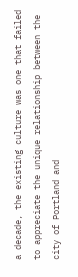a decade, the existing culture was one that failed to appreciate the unique relationship between the city of Portland and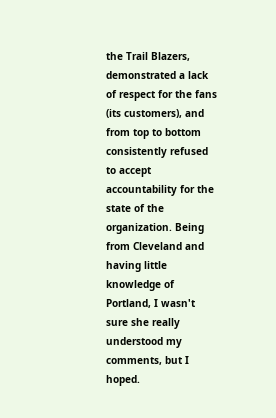the Trail Blazers, demonstrated a lack of respect for the fans (its customers), and from top to bottom consistently refused to accept accountability for the state of the organization. Being from Cleveland and having little knowledge of Portland, I wasn't sure she really understood my comments, but I hoped.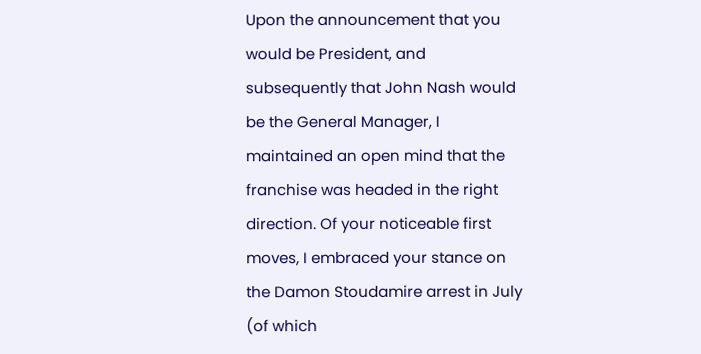Upon the announcement that you would be President, and subsequently that John Nash would be the General Manager, I maintained an open mind that the franchise was headed in the right direction. Of your noticeable first moves, I embraced your stance on the Damon Stoudamire arrest in July (of which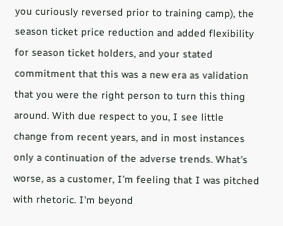you curiously reversed prior to training camp), the season ticket price reduction and added flexibility for season ticket holders, and your stated commitment that this was a new era as validation that you were the right person to turn this thing around. With due respect to you, I see little change from recent years, and in most instances only a continuation of the adverse trends. What's worse, as a customer, I'm feeling that I was pitched with rhetoric. I'm beyond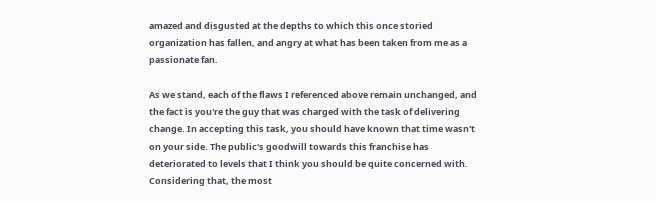amazed and disgusted at the depths to which this once storied organization has fallen, and angry at what has been taken from me as a passionate fan.

As we stand, each of the flaws I referenced above remain unchanged, and the fact is you're the guy that was charged with the task of delivering change. In accepting this task, you should have known that time wasn't on your side. The public's goodwill towards this franchise has deteriorated to levels that I think you should be quite concerned with. Considering that, the most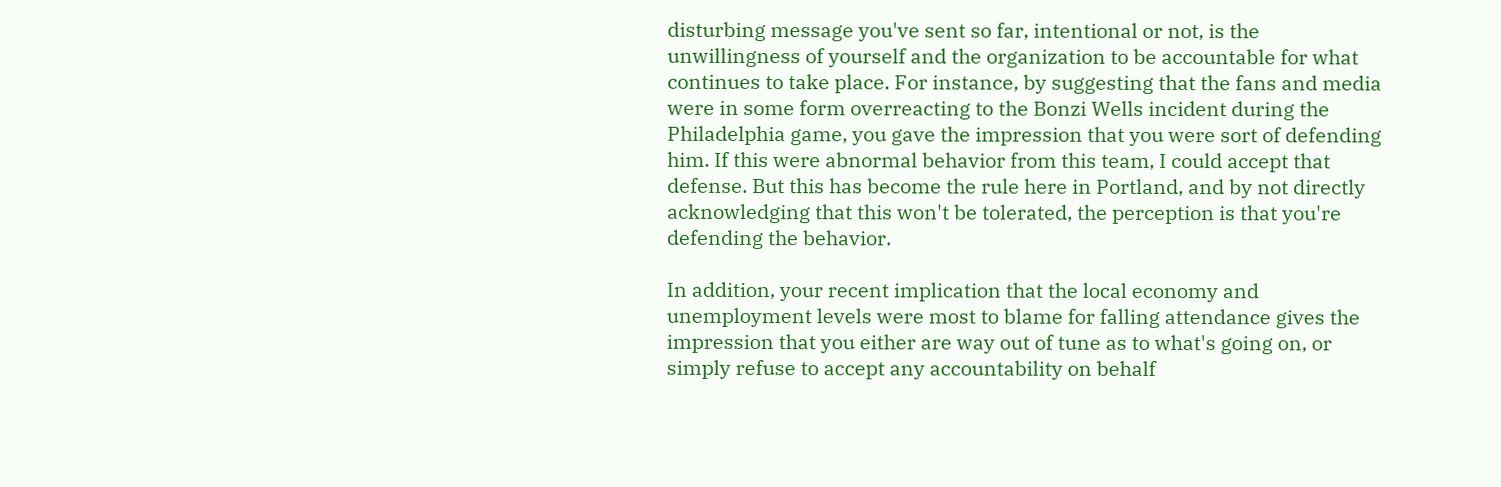disturbing message you've sent so far, intentional or not, is the unwillingness of yourself and the organization to be accountable for what continues to take place. For instance, by suggesting that the fans and media were in some form overreacting to the Bonzi Wells incident during the Philadelphia game, you gave the impression that you were sort of defending him. If this were abnormal behavior from this team, I could accept that defense. But this has become the rule here in Portland, and by not directly acknowledging that this won't be tolerated, the perception is that you're defending the behavior.

In addition, your recent implication that the local economy and unemployment levels were most to blame for falling attendance gives the impression that you either are way out of tune as to what's going on, or simply refuse to accept any accountability on behalf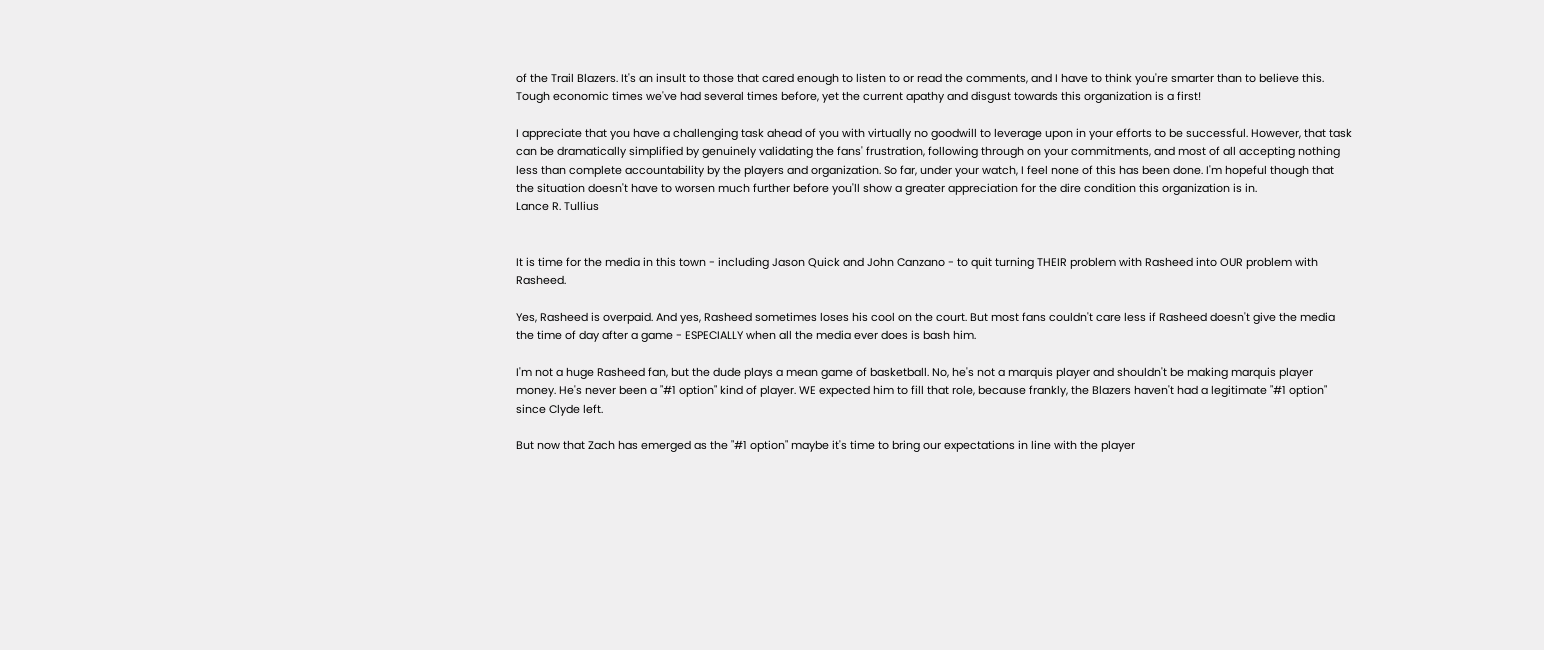of the Trail Blazers. It's an insult to those that cared enough to listen to or read the comments, and I have to think you're smarter than to believe this. Tough economic times we've had several times before, yet the current apathy and disgust towards this organization is a first!

I appreciate that you have a challenging task ahead of you with virtually no goodwill to leverage upon in your efforts to be successful. However, that task can be dramatically simplified by genuinely validating the fans' frustration, following through on your commitments, and most of all accepting nothing less than complete accountability by the players and organization. So far, under your watch, I feel none of this has been done. I'm hopeful though that the situation doesn't have to worsen much further before you'll show a greater appreciation for the dire condition this organization is in.
Lance R. Tullius


It is time for the media in this town - including Jason Quick and John Canzano - to quit turning THEIR problem with Rasheed into OUR problem with Rasheed.

Yes, Rasheed is overpaid. And yes, Rasheed sometimes loses his cool on the court. But most fans couldn't care less if Rasheed doesn't give the media the time of day after a game - ESPECIALLY when all the media ever does is bash him.

I'm not a huge Rasheed fan, but the dude plays a mean game of basketball. No, he's not a marquis player and shouldn't be making marquis player money. He's never been a "#1 option" kind of player. WE expected him to fill that role, because frankly, the Blazers haven't had a legitimate "#1 option" since Clyde left.

But now that Zach has emerged as the "#1 option" maybe it's time to bring our expectations in line with the player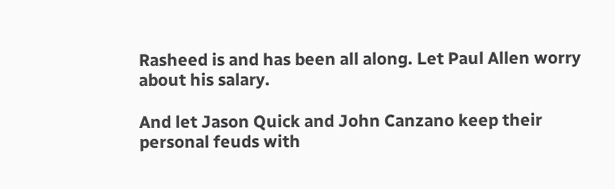Rasheed is and has been all along. Let Paul Allen worry about his salary.

And let Jason Quick and John Canzano keep their personal feuds with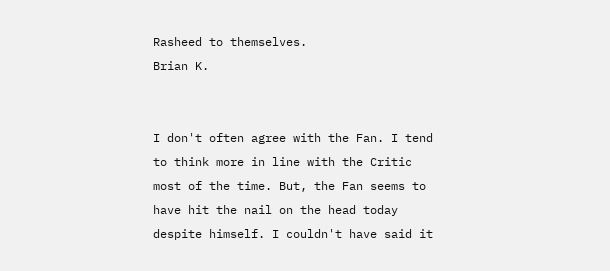Rasheed to themselves.
Brian K.


I don't often agree with the Fan. I tend to think more in line with the Critic most of the time. But, the Fan seems to have hit the nail on the head today despite himself. I couldn't have said it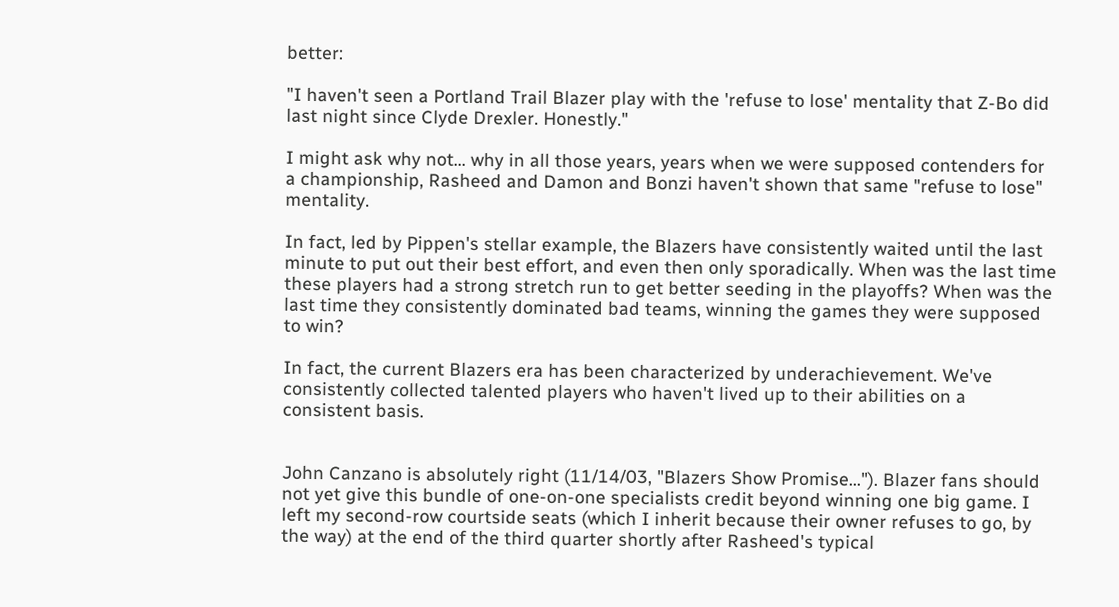better:

"I haven't seen a Portland Trail Blazer play with the 'refuse to lose' mentality that Z-Bo did last night since Clyde Drexler. Honestly."

I might ask why not... why in all those years, years when we were supposed contenders for a championship, Rasheed and Damon and Bonzi haven't shown that same "refuse to lose" mentality.

In fact, led by Pippen's stellar example, the Blazers have consistently waited until the last minute to put out their best effort, and even then only sporadically. When was the last time these players had a strong stretch run to get better seeding in the playoffs? When was the last time they consistently dominated bad teams, winning the games they were supposed to win?

In fact, the current Blazers era has been characterized by underachievement. We've consistently collected talented players who haven't lived up to their abilities on a consistent basis.


John Canzano is absolutely right (11/14/03, "Blazers Show Promise..."). Blazer fans should not yet give this bundle of one-on-one specialists credit beyond winning one big game. I left my second-row courtside seats (which I inherit because their owner refuses to go, by the way) at the end of the third quarter shortly after Rasheed's typical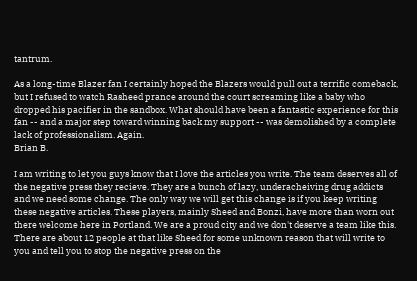tantrum.

As a long-time Blazer fan I certainly hoped the Blazers would pull out a terrific comeback, but I refused to watch Rasheed prance around the court screaming like a baby who dropped his pacifier in the sandbox. What should have been a fantastic experience for this fan -- and a major step toward winning back my support -- was demolished by a complete lack of professionalism. Again.
Brian B.

I am writing to let you guys know that I love the articles you write. The team deserves all of the negative press they recieve. They are a bunch of lazy, underacheiving drug addicts and we need some change. The only way we will get this change is if you keep writing these negative articles. These players, mainly Sheed and Bonzi, have more than worn out there welcome here in Portland. We are a proud city and we don't deserve a team like this. There are about 12 people at that like Sheed for some unknown reason that will write to you and tell you to stop the negative press on the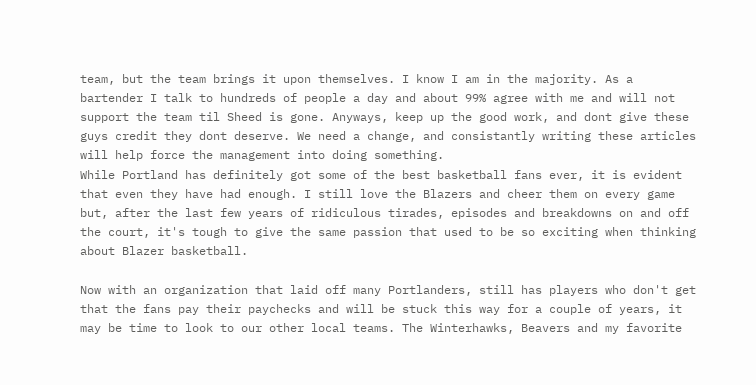team, but the team brings it upon themselves. I know I am in the majority. As a bartender I talk to hundreds of people a day and about 99% agree with me and will not support the team til Sheed is gone. Anyways, keep up the good work, and dont give these guys credit they dont deserve. We need a change, and consistantly writing these articles will help force the management into doing something.
While Portland has definitely got some of the best basketball fans ever, it is evident that even they have had enough. I still love the Blazers and cheer them on every game but, after the last few years of ridiculous tirades, episodes and breakdowns on and off the court, it's tough to give the same passion that used to be so exciting when thinking about Blazer basketball.

Now with an organization that laid off many Portlanders, still has players who don't get that the fans pay their paychecks and will be stuck this way for a couple of years, it may be time to look to our other local teams. The Winterhawks, Beavers and my favorite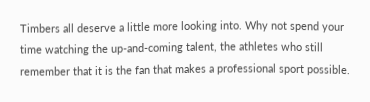Timbers all deserve a little more looking into. Why not spend your time watching the up-and-coming talent, the athletes who still remember that it is the fan that makes a professional sport possible.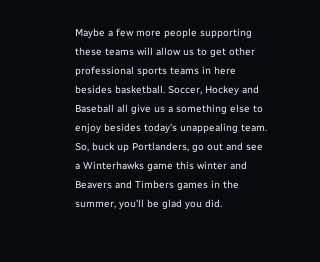Maybe a few more people supporting these teams will allow us to get other professional sports teams in here besides basketball. Soccer, Hockey and Baseball all give us a something else to enjoy besides today's unappealing team. So, buck up Portlanders, go out and see a Winterhawks game this winter and Beavers and Timbers games in the summer, you'll be glad you did.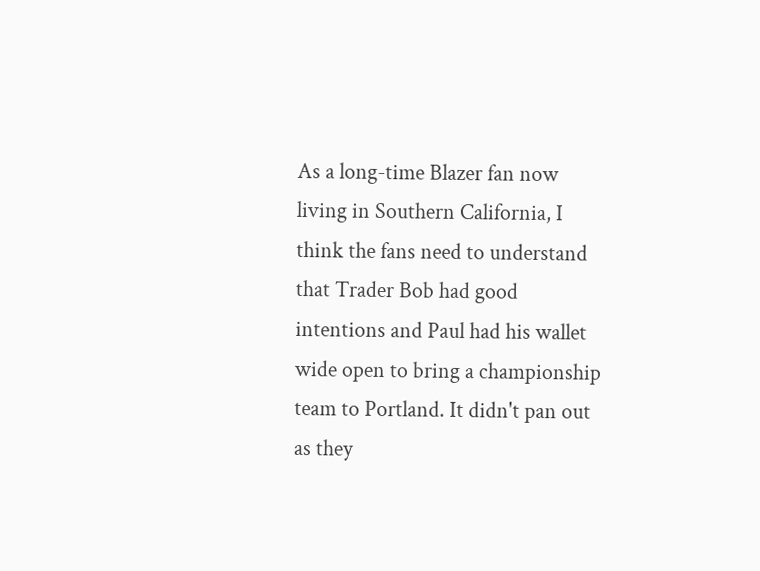As a long-time Blazer fan now living in Southern California, I think the fans need to understand that Trader Bob had good intentions and Paul had his wallet wide open to bring a championship team to Portland. It didn't pan out as they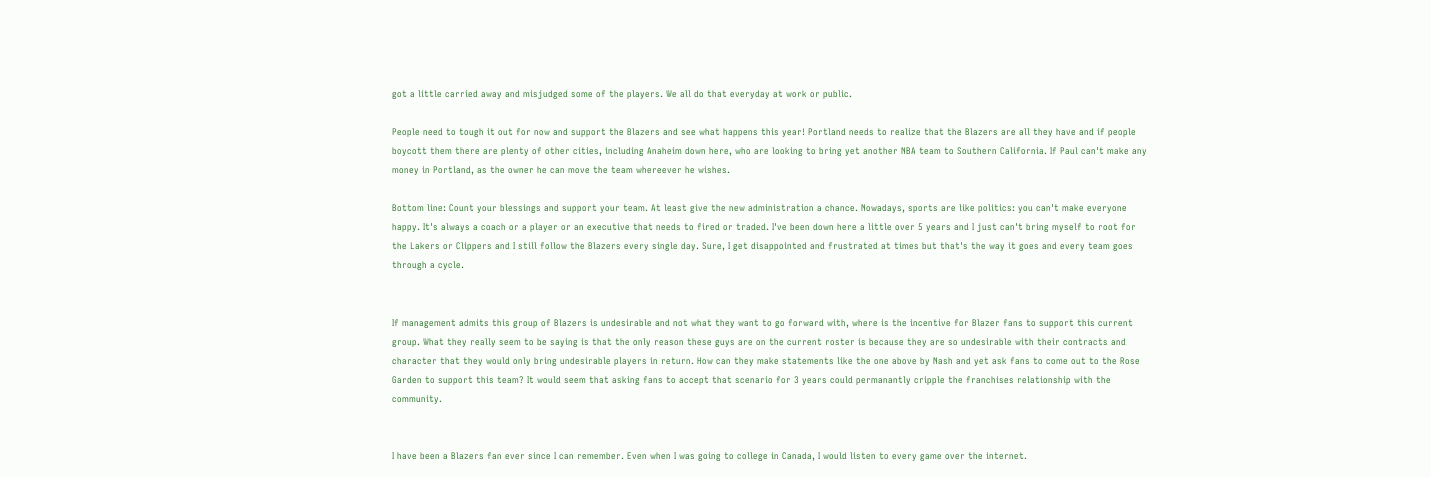got a little carried away and misjudged some of the players. We all do that everyday at work or public.

People need to tough it out for now and support the Blazers and see what happens this year! Portland needs to realize that the Blazers are all they have and if people boycott them there are plenty of other cities, including Anaheim down here, who are looking to bring yet another NBA team to Southern California. If Paul can't make any money in Portland, as the owner he can move the team whereever he wishes.

Bottom line: Count your blessings and support your team. At least give the new administration a chance. Nowadays, sports are like politics: you can't make everyone happy. It's always a coach or a player or an executive that needs to fired or traded. I've been down here a little over 5 years and I just can't bring myself to root for the Lakers or Clippers and I still follow the Blazers every single day. Sure, I get disappointed and frustrated at times but that's the way it goes and every team goes through a cycle.


If management admits this group of Blazers is undesirable and not what they want to go forward with, where is the incentive for Blazer fans to support this current group. What they really seem to be saying is that the only reason these guys are on the current roster is because they are so undesirable with their contracts and character that they would only bring undesirable players in return. How can they make statements like the one above by Nash and yet ask fans to come out to the Rose Garden to support this team? It would seem that asking fans to accept that scenario for 3 years could permanantly cripple the franchises relationship with the community.


I have been a Blazers fan ever since I can remember. Even when I was going to college in Canada, I would listen to every game over the internet.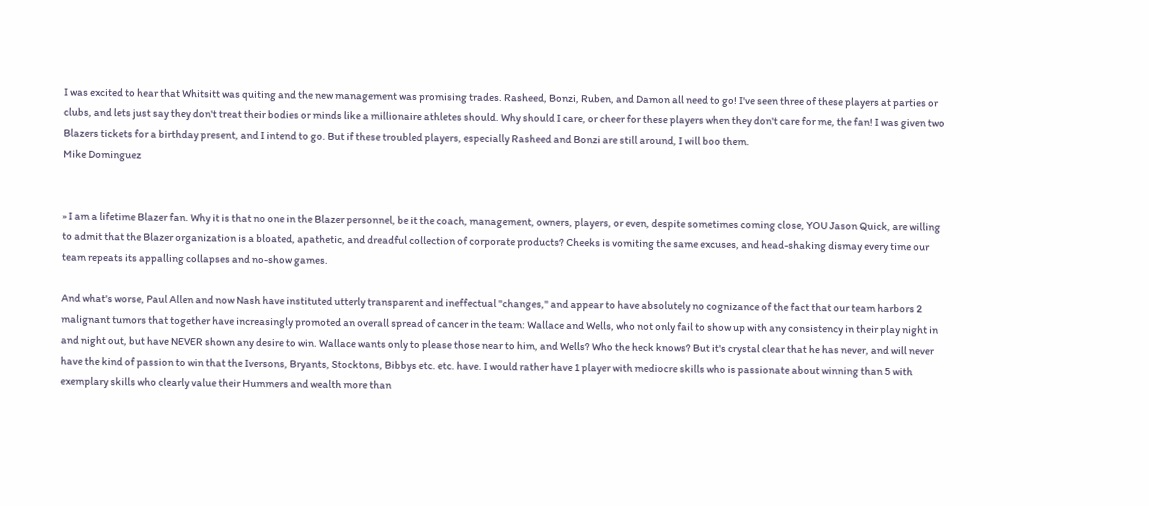I was excited to hear that Whitsitt was quiting and the new management was promising trades. Rasheed, Bonzi, Ruben, and Damon all need to go! I've seen three of these players at parties or clubs, and lets just say they don't treat their bodies or minds like a millionaire athletes should. Why should I care, or cheer for these players when they don't care for me, the fan! I was given two Blazers tickets for a birthday present, and I intend to go. But if these troubled players, especially Rasheed and Bonzi are still around, I will boo them.
Mike Dominguez


» I am a lifetime Blazer fan. Why it is that no one in the Blazer personnel, be it the coach, management, owners, players, or even, despite sometimes coming close, YOU Jason Quick, are willing to admit that the Blazer organization is a bloated, apathetic, and dreadful collection of corporate products? Cheeks is vomiting the same excuses, and head-shaking dismay every time our team repeats its appalling collapses and no-show games.

And what's worse, Paul Allen and now Nash have instituted utterly transparent and ineffectual "changes," and appear to have absolutely no cognizance of the fact that our team harbors 2 malignant tumors that together have increasingly promoted an overall spread of cancer in the team: Wallace and Wells, who not only fail to show up with any consistency in their play night in and night out, but have NEVER shown any desire to win. Wallace wants only to please those near to him, and Wells? Who the heck knows? But it's crystal clear that he has never, and will never have the kind of passion to win that the Iversons, Bryants, Stocktons, Bibbys etc. etc. have. I would rather have 1 player with mediocre skills who is passionate about winning than 5 with exemplary skills who clearly value their Hummers and wealth more than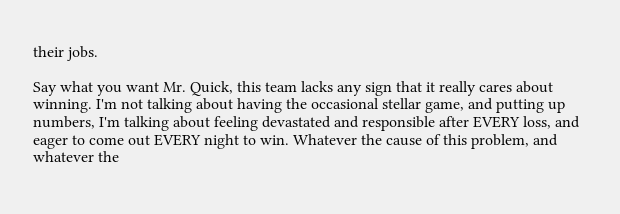their jobs.

Say what you want Mr. Quick, this team lacks any sign that it really cares about winning. I'm not talking about having the occasional stellar game, and putting up numbers, I'm talking about feeling devastated and responsible after EVERY loss, and eager to come out EVERY night to win. Whatever the cause of this problem, and whatever the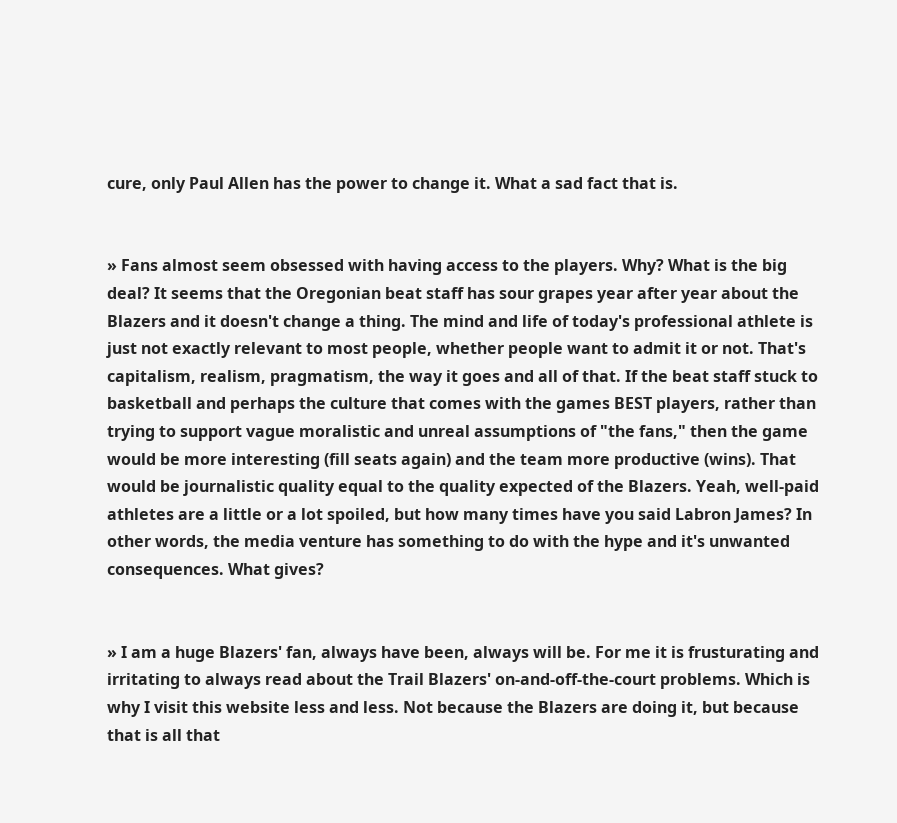cure, only Paul Allen has the power to change it. What a sad fact that is.


» Fans almost seem obsessed with having access to the players. Why? What is the big deal? It seems that the Oregonian beat staff has sour grapes year after year about the Blazers and it doesn't change a thing. The mind and life of today's professional athlete is just not exactly relevant to most people, whether people want to admit it or not. That's capitalism, realism, pragmatism, the way it goes and all of that. If the beat staff stuck to basketball and perhaps the culture that comes with the games BEST players, rather than trying to support vague moralistic and unreal assumptions of "the fans," then the game would be more interesting (fill seats again) and the team more productive (wins). That would be journalistic quality equal to the quality expected of the Blazers. Yeah, well-paid athletes are a little or a lot spoiled, but how many times have you said Labron James? In other words, the media venture has something to do with the hype and it's unwanted consequences. What gives?


» I am a huge Blazers' fan, always have been, always will be. For me it is frusturating and irritating to always read about the Trail Blazers' on-and-off-the-court problems. Which is why I visit this website less and less. Not because the Blazers are doing it, but because that is all that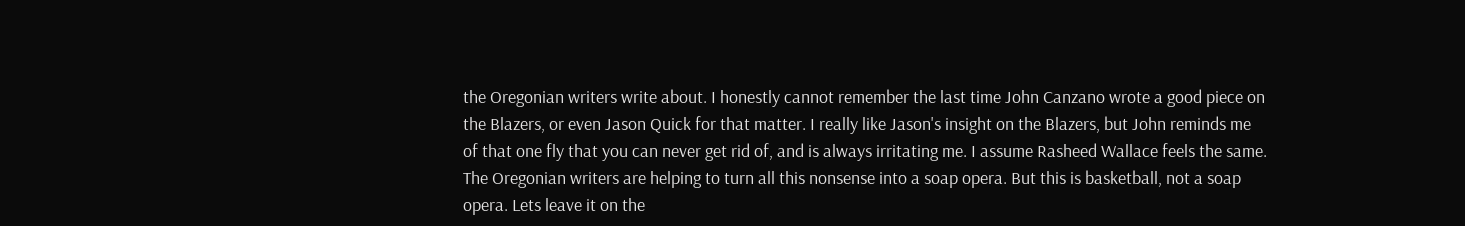the Oregonian writers write about. I honestly cannot remember the last time John Canzano wrote a good piece on the Blazers, or even Jason Quick for that matter. I really like Jason's insight on the Blazers, but John reminds me of that one fly that you can never get rid of, and is always irritating me. I assume Rasheed Wallace feels the same. The Oregonian writers are helping to turn all this nonsense into a soap opera. But this is basketball, not a soap opera. Lets leave it on the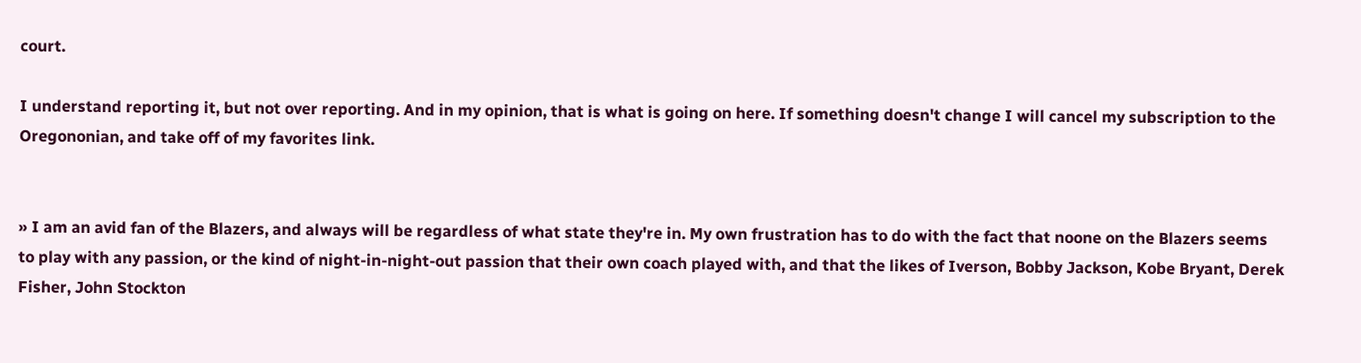court.

I understand reporting it, but not over reporting. And in my opinion, that is what is going on here. If something doesn't change I will cancel my subscription to the Oregononian, and take off of my favorites link.


» I am an avid fan of the Blazers, and always will be regardless of what state they're in. My own frustration has to do with the fact that noone on the Blazers seems to play with any passion, or the kind of night-in-night-out passion that their own coach played with, and that the likes of Iverson, Bobby Jackson, Kobe Bryant, Derek Fisher, John Stockton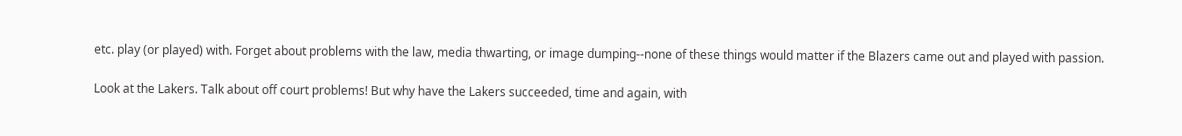etc. play (or played) with. Forget about problems with the law, media thwarting, or image dumping--none of these things would matter if the Blazers came out and played with passion.

Look at the Lakers. Talk about off court problems! But why have the Lakers succeeded, time and again, with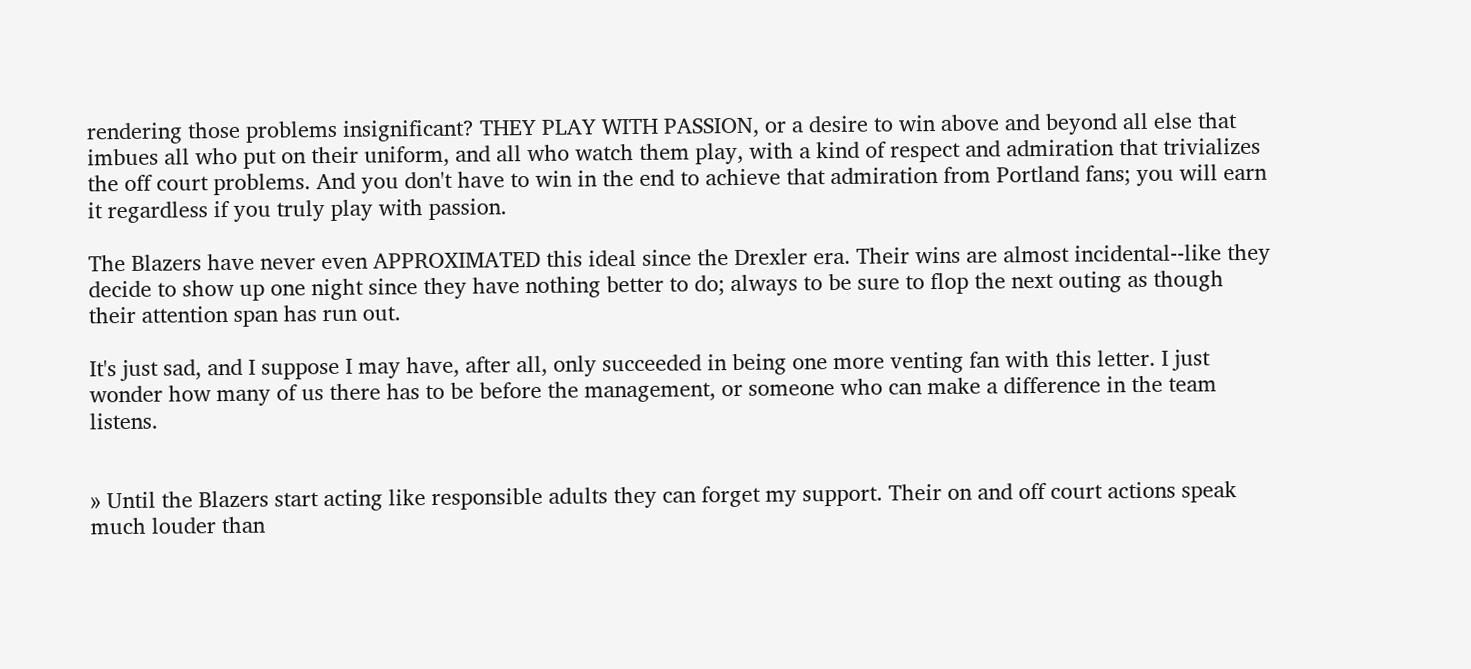rendering those problems insignificant? THEY PLAY WITH PASSION, or a desire to win above and beyond all else that imbues all who put on their uniform, and all who watch them play, with a kind of respect and admiration that trivializes the off court problems. And you don't have to win in the end to achieve that admiration from Portland fans; you will earn it regardless if you truly play with passion.

The Blazers have never even APPROXIMATED this ideal since the Drexler era. Their wins are almost incidental--like they decide to show up one night since they have nothing better to do; always to be sure to flop the next outing as though their attention span has run out.

It's just sad, and I suppose I may have, after all, only succeeded in being one more venting fan with this letter. I just wonder how many of us there has to be before the management, or someone who can make a difference in the team listens.


» Until the Blazers start acting like responsible adults they can forget my support. Their on and off court actions speak much louder than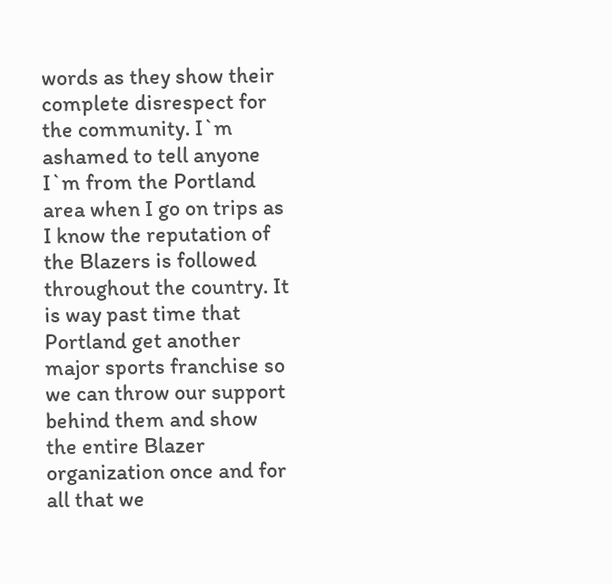words as they show their complete disrespect for the community. I`m ashamed to tell anyone I`m from the Portland area when I go on trips as I know the reputation of the Blazers is followed throughout the country. It is way past time that Portland get another major sports franchise so we can throw our support behind them and show the entire Blazer organization once and for all that we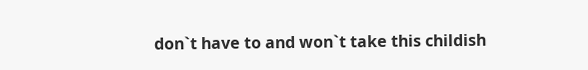don`t have to and won`t take this childish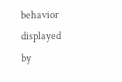behavior displayed by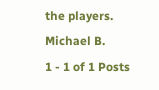the players.
Michael B.
1 - 1 of 1 Posts